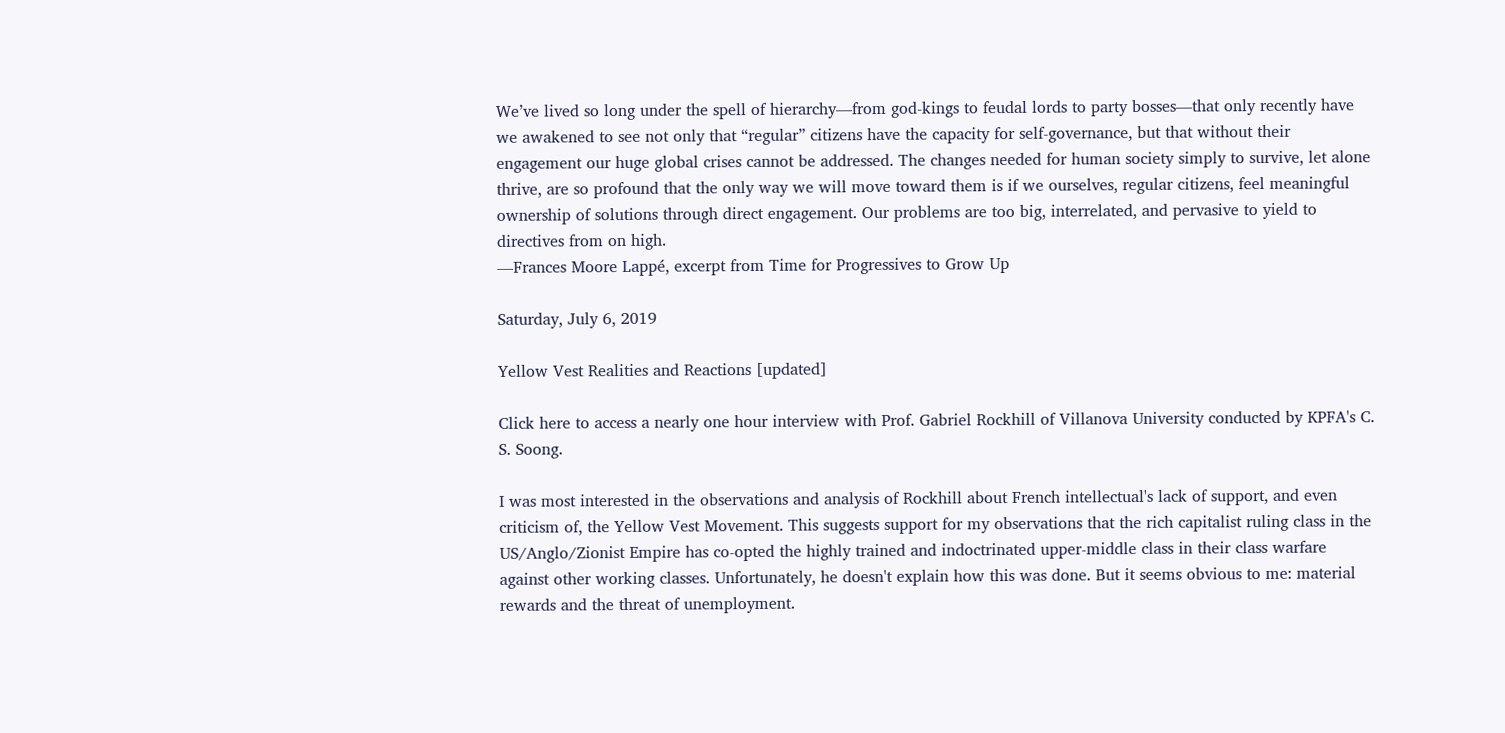We’ve lived so long under the spell of hierarchy—from god-kings to feudal lords to party bosses—that only recently have we awakened to see not only that “regular” citizens have the capacity for self-governance, but that without their engagement our huge global crises cannot be addressed. The changes needed for human society simply to survive, let alone thrive, are so profound that the only way we will move toward them is if we ourselves, regular citizens, feel meaningful ownership of solutions through direct engagement. Our problems are too big, interrelated, and pervasive to yield to directives from on high.
—Frances Moore Lappé, excerpt from Time for Progressives to Grow Up

Saturday, July 6, 2019

Yellow Vest Realities and Reactions [updated]

Click here to access a nearly one hour interview with Prof. Gabriel Rockhill of Villanova University conducted by KPFA's C. S. Soong.

I was most interested in the observations and analysis of Rockhill about French intellectual's lack of support, and even criticism of, the Yellow Vest Movement. This suggests support for my observations that the rich capitalist ruling class in the US/Anglo/Zionist Empire has co-opted the highly trained and indoctrinated upper-middle class in their class warfare against other working classes. Unfortunately, he doesn't explain how this was done. But it seems obvious to me: material rewards and the threat of unemployment.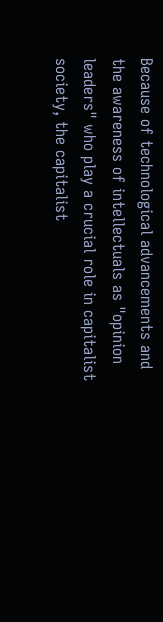Because of technological advancements and the awareness of intellectuals as "opinion leaders" who play a crucial role in capitalist society, the capitalist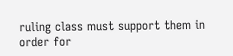ruling class must support them in order for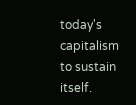today's capitalism to sustain itself.